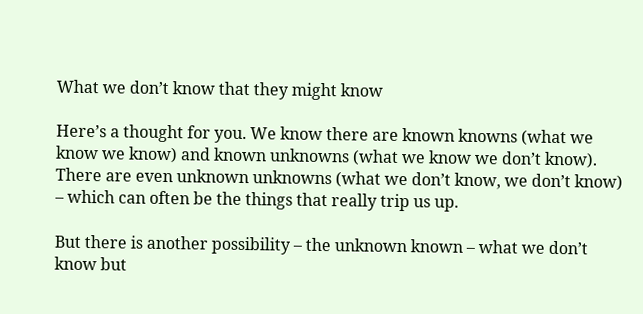What we don’t know that they might know

Here’s a thought for you. We know there are known knowns (what we know we know) and known unknowns (what we know we don’t know). There are even unknown unknowns (what we don’t know, we don’t know) – which can often be the things that really trip us up.

But there is another possibility – the unknown known – what we don’t know but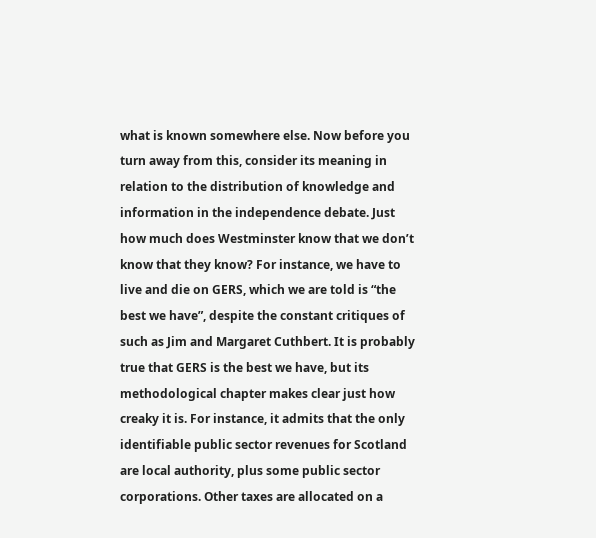what is known somewhere else. Now before you turn away from this, consider its meaning in relation to the distribution of knowledge and information in the independence debate. Just how much does Westminster know that we don’t know that they know? For instance, we have to live and die on GERS, which we are told is “the best we have”, despite the constant critiques of such as Jim and Margaret Cuthbert. It is probably true that GERS is the best we have, but its methodological chapter makes clear just how creaky it is. For instance, it admits that the only identifiable public sector revenues for Scotland are local authority, plus some public sector corporations. Other taxes are allocated on a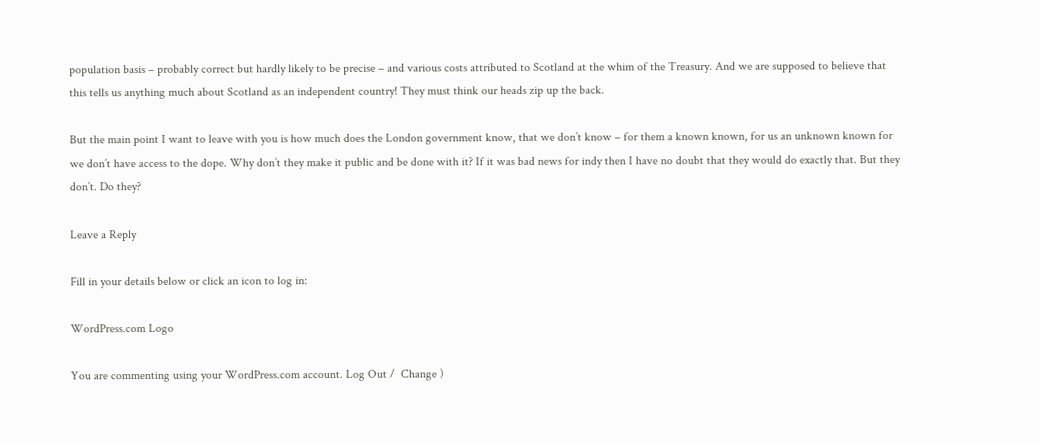population basis – probably correct but hardly likely to be precise – and various costs attributed to Scotland at the whim of the Treasury. And we are supposed to believe that this tells us anything much about Scotland as an independent country! They must think our heads zip up the back.

But the main point I want to leave with you is how much does the London government know, that we don’t know – for them a known known, for us an unknown known for we don’t have access to the dope. Why don’t they make it public and be done with it? If it was bad news for indy then I have no doubt that they would do exactly that. But they don’t. Do they?

Leave a Reply

Fill in your details below or click an icon to log in:

WordPress.com Logo

You are commenting using your WordPress.com account. Log Out /  Change )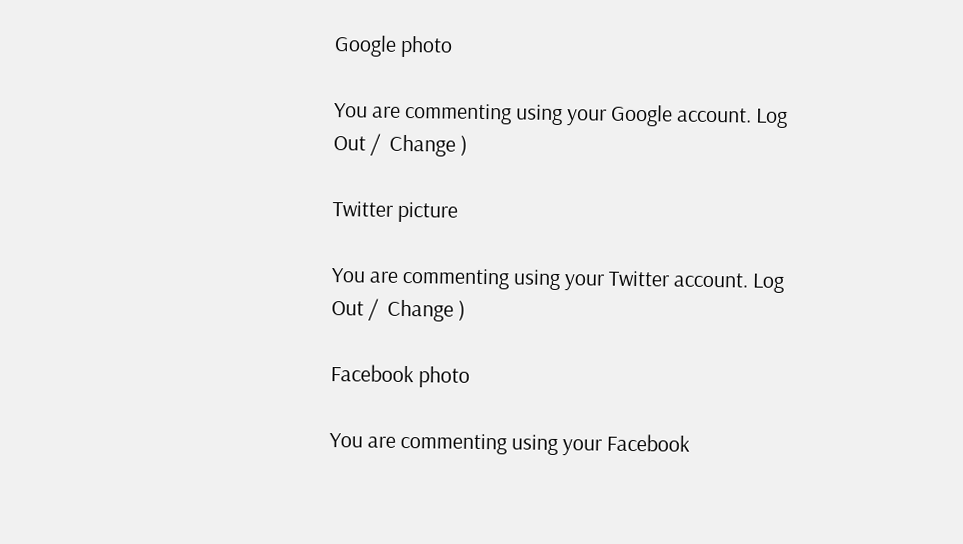Google photo

You are commenting using your Google account. Log Out /  Change )

Twitter picture

You are commenting using your Twitter account. Log Out /  Change )

Facebook photo

You are commenting using your Facebook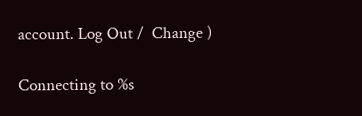account. Log Out /  Change )

Connecting to %s